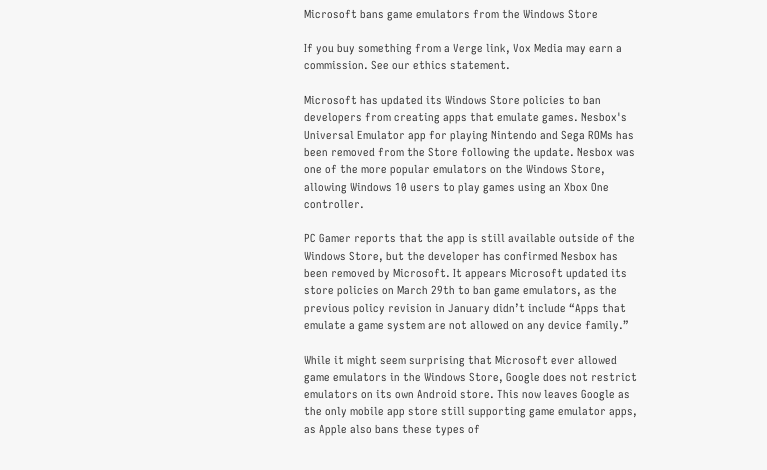Microsoft bans game emulators from the Windows Store

If you buy something from a Verge link, Vox Media may earn a commission. See our ethics statement.

Microsoft has updated its Windows Store policies to ban developers from creating apps that emulate games. Nesbox's Universal Emulator app for playing Nintendo and Sega ROMs has been removed from the Store following the update. Nesbox was one of the more popular emulators on the Windows Store, allowing Windows 10 users to play games using an Xbox One controller.

PC Gamer reports that the app is still available outside of the Windows Store, but the developer has confirmed Nesbox has been removed by Microsoft. It appears Microsoft updated its store policies on March 29th to ban game emulators, as the previous policy revision in January didn’t include “Apps that emulate a game system are not allowed on any device family.”

While it might seem surprising that Microsoft ever allowed game emulators in the Windows Store, Google does not restrict emulators on its own Android store. This now leaves Google as the only mobile app store still supporting game emulator apps, as Apple also bans these types of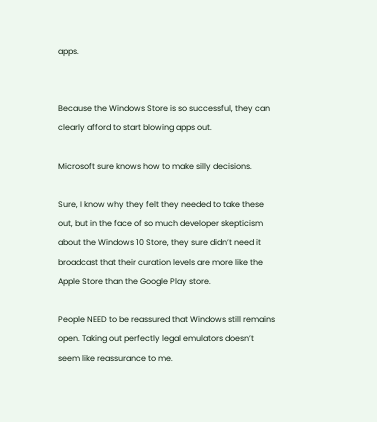apps.


Because the Windows Store is so successful, they can clearly afford to start blowing apps out.

Microsoft sure knows how to make silly decisions.

Sure, I know why they felt they needed to take these out, but in the face of so much developer skepticism about the Windows 10 Store, they sure didn’t need it broadcast that their curation levels are more like the Apple Store than the Google Play store.

People NEED to be reassured that Windows still remains open. Taking out perfectly legal emulators doesn’t seem like reassurance to me.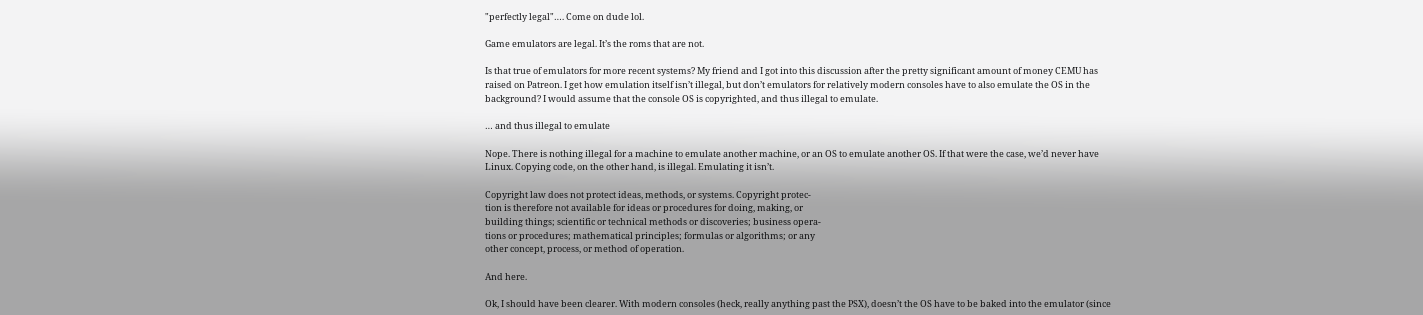"perfectly legal"…. Come on dude lol.

Game emulators are legal. It’s the roms that are not.

Is that true of emulators for more recent systems? My friend and I got into this discussion after the pretty significant amount of money CEMU has raised on Patreon. I get how emulation itself isn’t illegal, but don’t emulators for relatively modern consoles have to also emulate the OS in the background? I would assume that the console OS is copyrighted, and thus illegal to emulate.

… and thus illegal to emulate

Nope. There is nothing illegal for a machine to emulate another machine, or an OS to emulate another OS. If that were the case, we’d never have Linux. Copying code, on the other hand, is illegal. Emulating it isn’t.

Copyright law does not protect ideas, methods, or systems. Copyright protec-
tion is therefore not available for ideas or procedures for doing, making, or
building things; scientific or technical methods or discoveries; business opera-
tions or procedures; mathematical principles; formulas or algorithms; or any
other concept, process, or method of operation.

And here.

Ok, I should have been clearer. With modern consoles (heck, really anything past the PSX), doesn’t the OS have to be baked into the emulator (since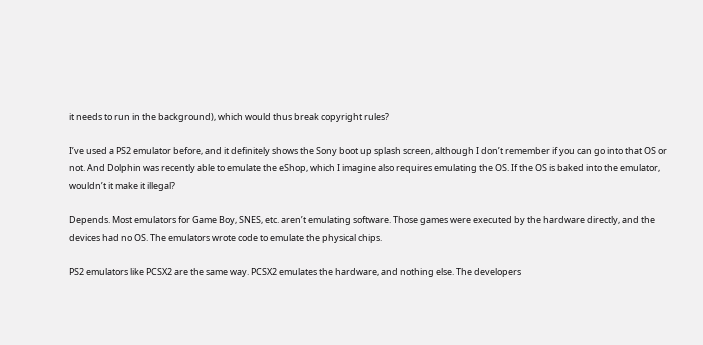it needs to run in the background), which would thus break copyright rules?

I’ve used a PS2 emulator before, and it definitely shows the Sony boot up splash screen, although I don’t remember if you can go into that OS or not. And Dolphin was recently able to emulate the eShop, which I imagine also requires emulating the OS. If the OS is baked into the emulator, wouldn’t it make it illegal?

Depends. Most emulators for Game Boy, SNES, etc. aren’t emulating software. Those games were executed by the hardware directly, and the devices had no OS. The emulators wrote code to emulate the physical chips.

PS2 emulators like PCSX2 are the same way. PCSX2 emulates the hardware, and nothing else. The developers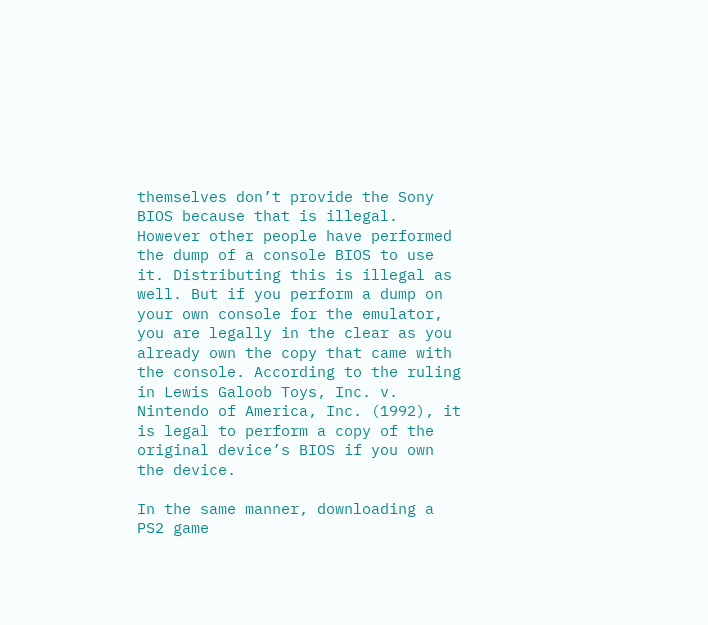themselves don’t provide the Sony BIOS because that is illegal. However other people have performed the dump of a console BIOS to use it. Distributing this is illegal as well. But if you perform a dump on your own console for the emulator, you are legally in the clear as you already own the copy that came with the console. According to the ruling in Lewis Galoob Toys, Inc. v. Nintendo of America, Inc. (1992), it is legal to perform a copy of the original device’s BIOS if you own the device.

In the same manner, downloading a PS2 game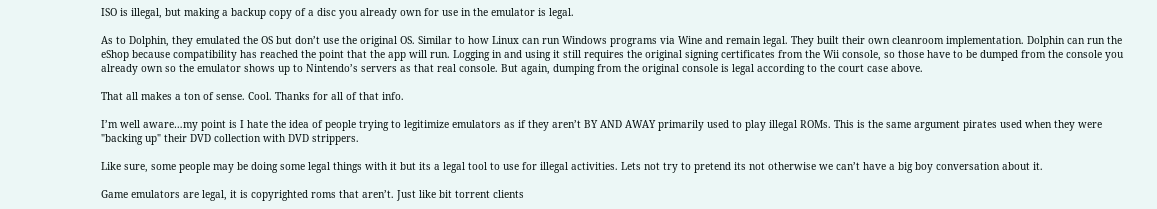ISO is illegal, but making a backup copy of a disc you already own for use in the emulator is legal.

As to Dolphin, they emulated the OS but don’t use the original OS. Similar to how Linux can run Windows programs via Wine and remain legal. They built their own cleanroom implementation. Dolphin can run the eShop because compatibility has reached the point that the app will run. Logging in and using it still requires the original signing certificates from the Wii console, so those have to be dumped from the console you already own so the emulator shows up to Nintendo’s servers as that real console. But again, dumping from the original console is legal according to the court case above.

That all makes a ton of sense. Cool. Thanks for all of that info.

I’m well aware…my point is I hate the idea of people trying to legitimize emulators as if they aren’t BY AND AWAY primarily used to play illegal ROMs. This is the same argument pirates used when they were "backing up" their DVD collection with DVD strippers.

Like sure, some people may be doing some legal things with it but its a legal tool to use for illegal activities. Lets not try to pretend its not otherwise we can’t have a big boy conversation about it.

Game emulators are legal, it is copyrighted roms that aren’t. Just like bit torrent clients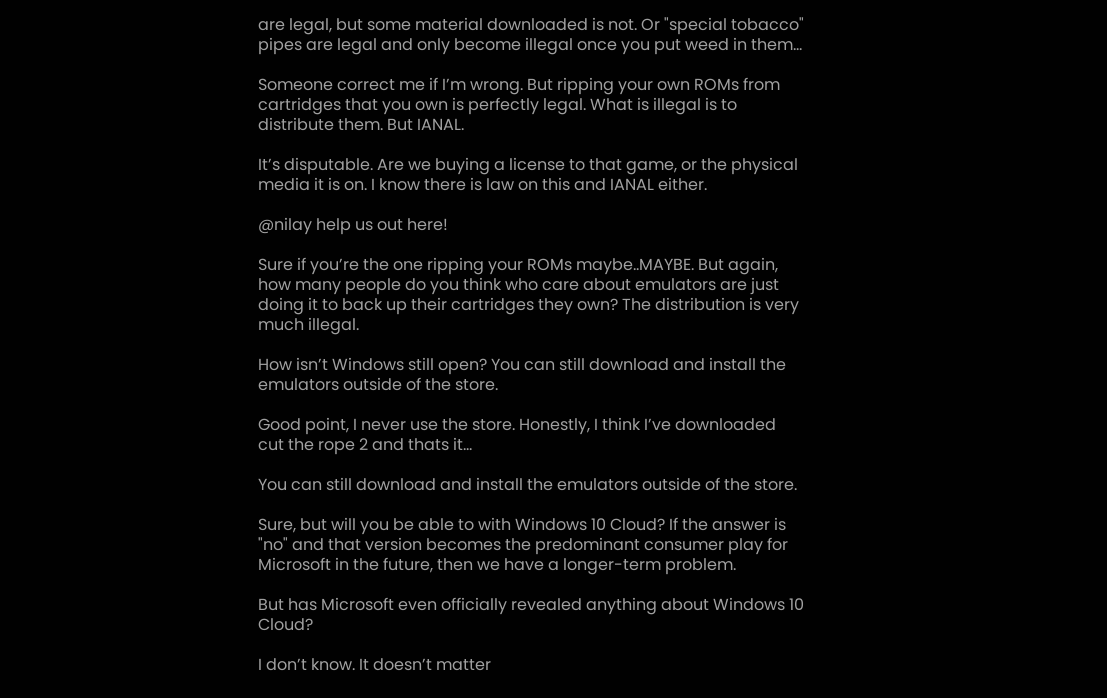are legal, but some material downloaded is not. Or "special tobacco" pipes are legal and only become illegal once you put weed in them…

Someone correct me if I’m wrong. But ripping your own ROMs from cartridges that you own is perfectly legal. What is illegal is to distribute them. But IANAL.

It’s disputable. Are we buying a license to that game, or the physical media it is on. I know there is law on this and IANAL either.

@nilay help us out here!

Sure if you’re the one ripping your ROMs maybe..MAYBE. But again, how many people do you think who care about emulators are just doing it to back up their cartridges they own? The distribution is very much illegal.

How isn’t Windows still open? You can still download and install the emulators outside of the store.

Good point, I never use the store. Honestly, I think I’ve downloaded cut the rope 2 and thats it…

You can still download and install the emulators outside of the store.

Sure, but will you be able to with Windows 10 Cloud? If the answer is "no" and that version becomes the predominant consumer play for Microsoft in the future, then we have a longer-term problem.

But has Microsoft even officially revealed anything about Windows 10 Cloud?

I don’t know. It doesn’t matter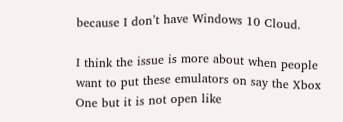because I don’t have Windows 10 Cloud.

I think the issue is more about when people want to put these emulators on say the Xbox One but it is not open like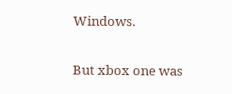Windows.

But xbox one was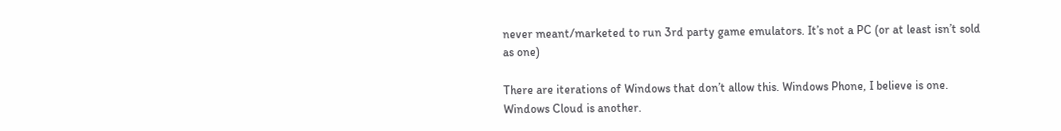never meant/marketed to run 3rd party game emulators. It’s not a PC (or at least isn’t sold as one)

There are iterations of Windows that don’t allow this. Windows Phone, I believe is one. Windows Cloud is another.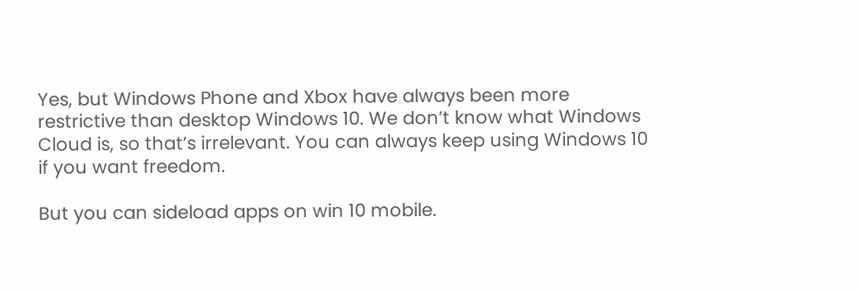Yes, but Windows Phone and Xbox have always been more restrictive than desktop Windows 10. We don’t know what Windows Cloud is, so that’s irrelevant. You can always keep using Windows 10 if you want freedom.

But you can sideload apps on win 10 mobile.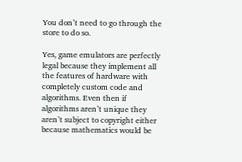You don’t need to go through the store to do so.

Yes, game emulators are perfectly legal because they implement all the features of hardware with completely custom code and algorithms. Even then if algorithms aren’t unique they aren’t subject to copyright either because mathematics would be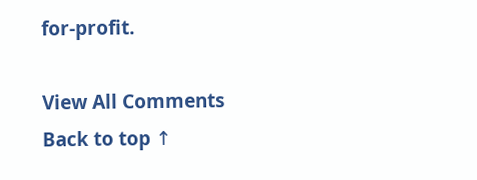for-profit.

View All Comments
Back to top ↑